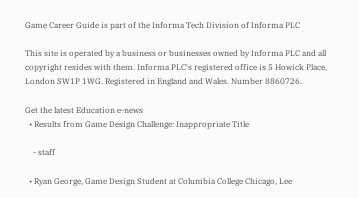Game Career Guide is part of the Informa Tech Division of Informa PLC

This site is operated by a business or businesses owned by Informa PLC and all copyright resides with them. Informa PLC's registered office is 5 Howick Place, London SW1P 1WG. Registered in England and Wales. Number 8860726.

Get the latest Education e-news
  • Results from Game Design Challenge: Inappropriate Title

    - staff

  • Ryan George, Game Design Student at Columbia College Chicago, Lee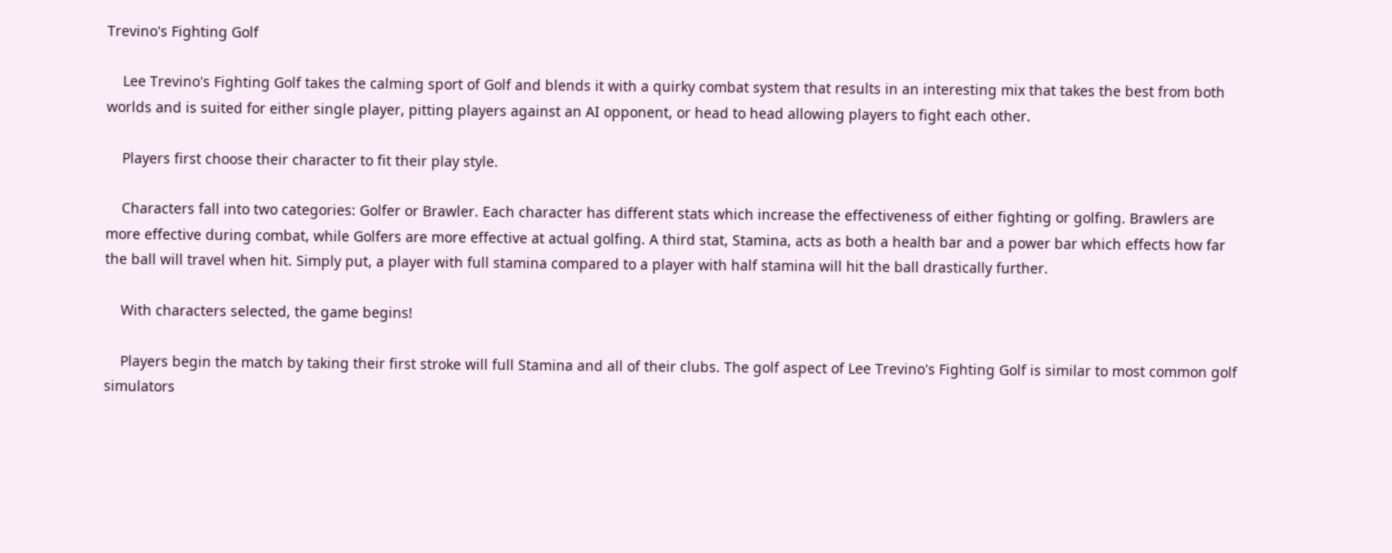Trevino's Fighting Golf

    Lee Trevino's Fighting Golf takes the calming sport of Golf and blends it with a quirky combat system that results in an interesting mix that takes the best from both worlds and is suited for either single player, pitting players against an AI opponent, or head to head allowing players to fight each other.

    Players first choose their character to fit their play style.

    Characters fall into two categories: Golfer or Brawler. Each character has different stats which increase the effectiveness of either fighting or golfing. Brawlers are more effective during combat, while Golfers are more effective at actual golfing. A third stat, Stamina, acts as both a health bar and a power bar which effects how far the ball will travel when hit. Simply put, a player with full stamina compared to a player with half stamina will hit the ball drastically further.

    With characters selected, the game begins!

    Players begin the match by taking their first stroke will full Stamina and all of their clubs. The golf aspect of Lee Trevino's Fighting Golf is similar to most common golf simulators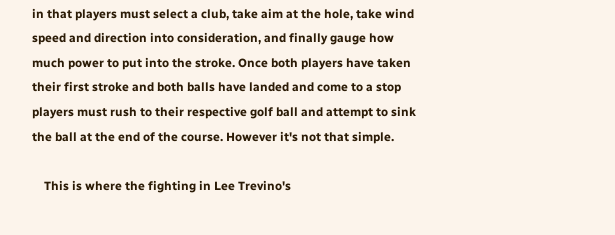in that players must select a club, take aim at the hole, take wind speed and direction into consideration, and finally gauge how much power to put into the stroke. Once both players have taken their first stroke and both balls have landed and come to a stop players must rush to their respective golf ball and attempt to sink the ball at the end of the course. However it's not that simple.

    This is where the fighting in Lee Trevino's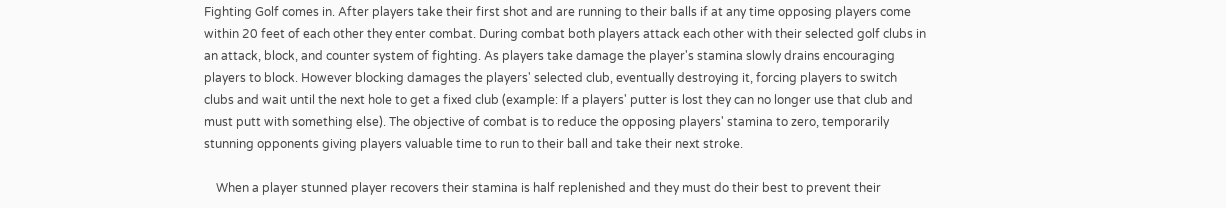Fighting Golf comes in. After players take their first shot and are running to their balls if at any time opposing players come within 20 feet of each other they enter combat. During combat both players attack each other with their selected golf clubs in an attack, block, and counter system of fighting. As players take damage the player's stamina slowly drains encouraging players to block. However blocking damages the players' selected club, eventually destroying it, forcing players to switch clubs and wait until the next hole to get a fixed club (example: If a players' putter is lost they can no longer use that club and must putt with something else). The objective of combat is to reduce the opposing players' stamina to zero, temporarily stunning opponents giving players valuable time to run to their ball and take their next stroke.

    When a player stunned player recovers their stamina is half replenished and they must do their best to prevent their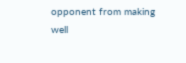opponent from making well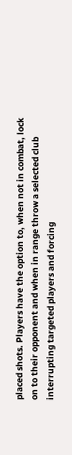placed shots. Players have the option to, when not in combat, lock on to their opponent and when in range throw a selected club interrupting targeted players and forcing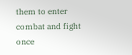them to enter combat and fight once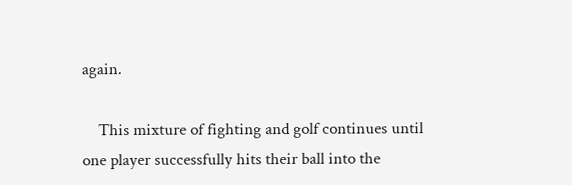again.

    This mixture of fighting and golf continues until one player successfully hits their ball into the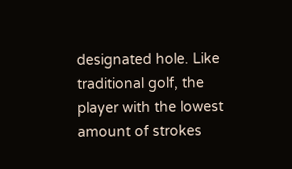designated hole. Like traditional golf, the player with the lowest amount of strokes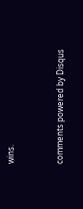wins.


comments powered by Disqus